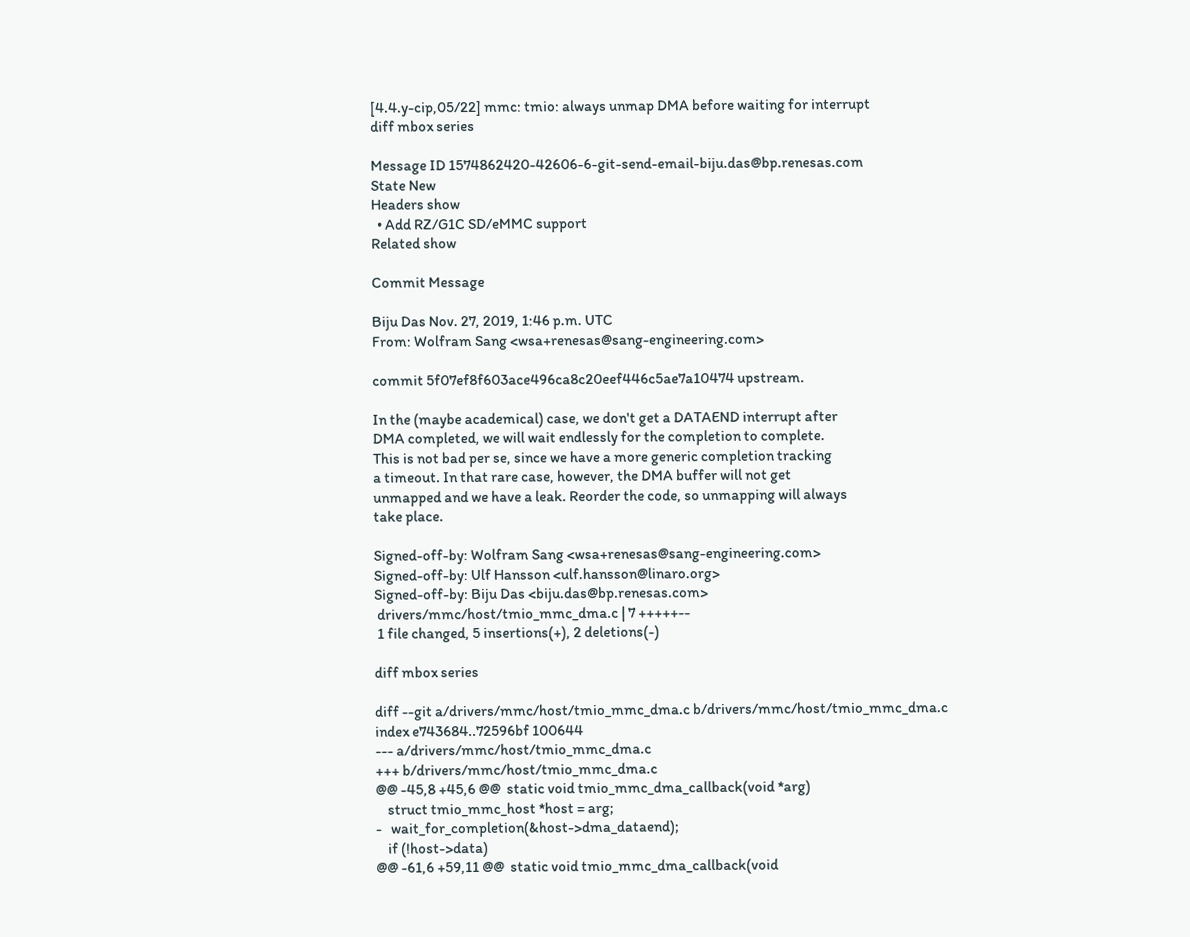[4.4.y-cip,05/22] mmc: tmio: always unmap DMA before waiting for interrupt
diff mbox series

Message ID 1574862420-42606-6-git-send-email-biju.das@bp.renesas.com
State New
Headers show
  • Add RZ/G1C SD/eMMC support
Related show

Commit Message

Biju Das Nov. 27, 2019, 1:46 p.m. UTC
From: Wolfram Sang <wsa+renesas@sang-engineering.com>

commit 5f07ef8f603ace496ca8c20eef446c5ae7a10474 upstream.

In the (maybe academical) case, we don't get a DATAEND interrupt after
DMA completed, we will wait endlessly for the completion to complete.
This is not bad per se, since we have a more generic completion tracking
a timeout. In that rare case, however, the DMA buffer will not get
unmapped and we have a leak. Reorder the code, so unmapping will always
take place.

Signed-off-by: Wolfram Sang <wsa+renesas@sang-engineering.com>
Signed-off-by: Ulf Hansson <ulf.hansson@linaro.org>
Signed-off-by: Biju Das <biju.das@bp.renesas.com>
 drivers/mmc/host/tmio_mmc_dma.c | 7 +++++--
 1 file changed, 5 insertions(+), 2 deletions(-)

diff mbox series

diff --git a/drivers/mmc/host/tmio_mmc_dma.c b/drivers/mmc/host/tmio_mmc_dma.c
index e743684..72596bf 100644
--- a/drivers/mmc/host/tmio_mmc_dma.c
+++ b/drivers/mmc/host/tmio_mmc_dma.c
@@ -45,8 +45,6 @@  static void tmio_mmc_dma_callback(void *arg)
    struct tmio_mmc_host *host = arg;
-   wait_for_completion(&host->dma_dataend);
    if (!host->data)
@@ -61,6 +59,11 @@  static void tmio_mmc_dma_callback(void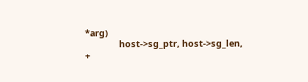*arg)
                 host->sg_ptr, host->sg_len,
+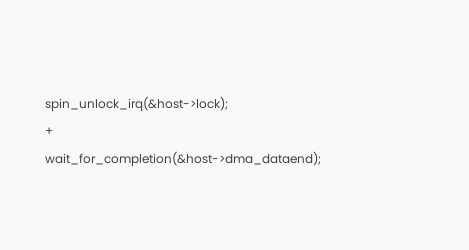spin_unlock_irq(&host->lock);
+   wait_for_completion(&host->dma_dataend);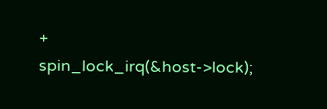+   spin_lock_irq(&host->lock);